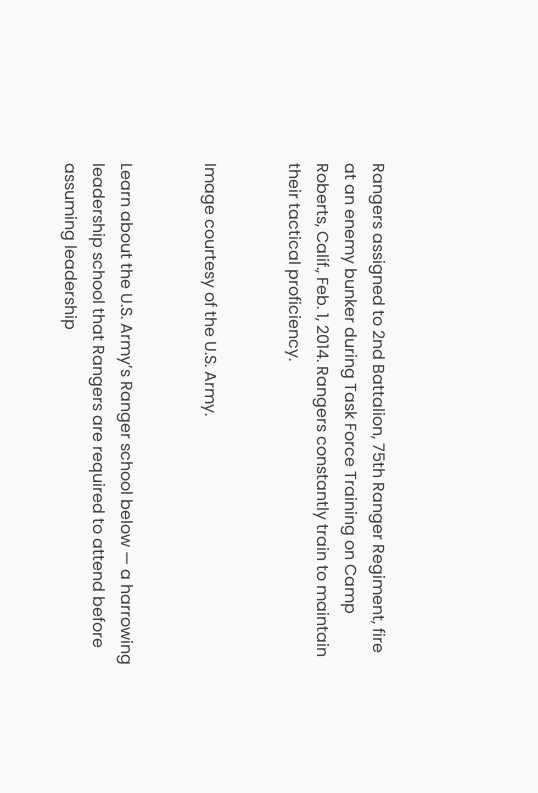Rangers assigned to 2nd Battalion, 75th Ranger Regiment, fire at an enemy bunker during Task Force Training on Camp Roberts, Calif., Feb. 1, 2014. Rangers constantly train to maintain their tactical proficiency.


Image courtesy of the U.S. Army.


Learn about the U.S. Army’s Ranger school below — a harrowing leadership school that Rangers are required to attend before assuming leadership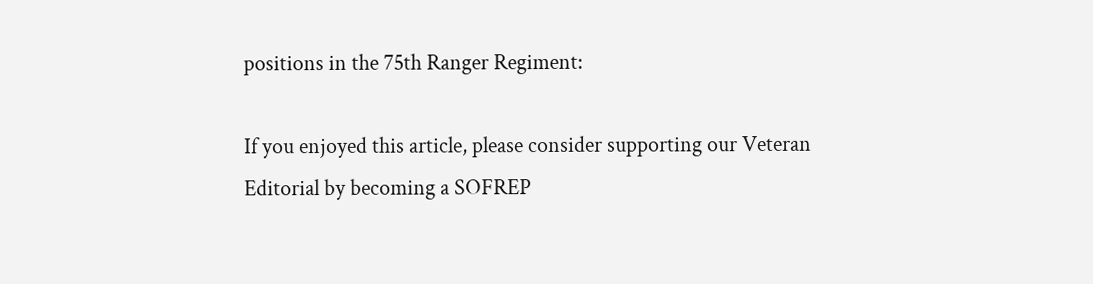positions in the 75th Ranger Regiment:

If you enjoyed this article, please consider supporting our Veteran Editorial by becoming a SOFREP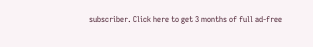subscriber. Click here to get 3 months of full ad-free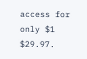access for only $1 $29.97.